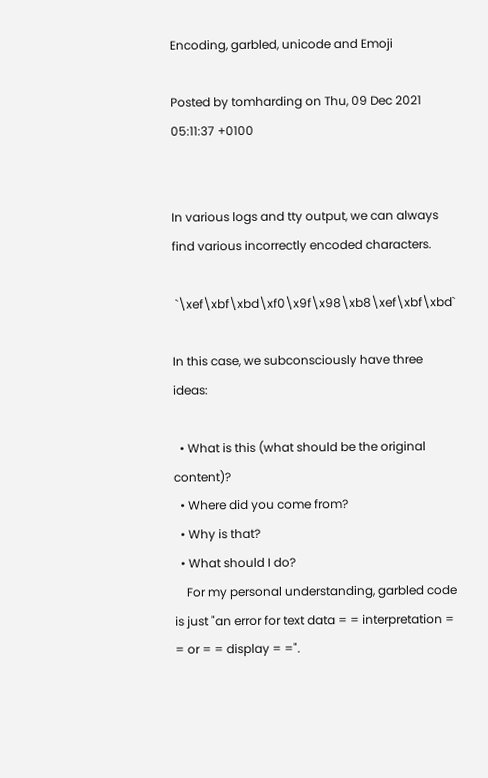Encoding, garbled, unicode and Emoji

Posted by tomharding on Thu, 09 Dec 2021 05:11:37 +0100


In various logs and tty output, we can always find various incorrectly encoded characters.

 `\xef\xbf\xbd\xf0\x9f\x98\xb8\xef\xbf\xbd`

In this case, we subconsciously have three ideas:

  • What is this (what should be the original content)?
  • Where did you come from?
  • Why is that?
  • What should I do?
    For my personal understanding, garbled code is just "an error for text data = = interpretation = = or = = display = =".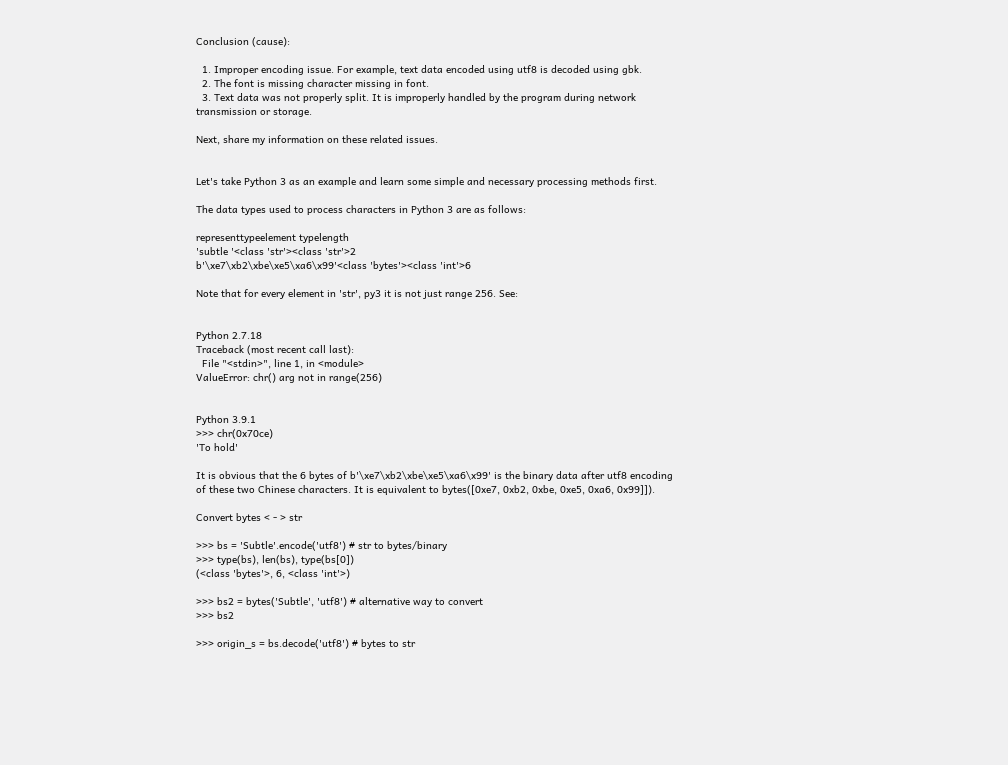Conclusion (cause):

  1. Improper encoding issue. For example, text data encoded using utf8 is decoded using gbk.
  2. The font is missing character missing in font.
  3. Text data was not properly split. It is improperly handled by the program during network transmission or storage.

Next, share my information on these related issues.


Let's take Python 3 as an example and learn some simple and necessary processing methods first.

The data types used to process characters in Python 3 are as follows:

representtypeelement typelength
'subtle '<class 'str'><class 'str'>2
b'\xe7\xb2\xbe\xe5\xa6\x99'<class 'bytes'><class 'int'>6

Note that for every element in 'str', py3 it is not just range 256. See:


Python 2.7.18
Traceback (most recent call last):
  File "<stdin>", line 1, in <module>
ValueError: chr() arg not in range(256)


Python 3.9.1
>>> chr(0x70ce)
'To hold'

It is obvious that the 6 bytes of b'\xe7\xb2\xbe\xe5\xa6\x99' is the binary data after utf8 encoding of these two Chinese characters. It is equivalent to bytes([0xe7, 0xb2, 0xbe, 0xe5, 0xa6, 0x99]]).

Convert bytes < - > str

>>> bs = 'Subtle'.encode('utf8') # str to bytes/binary
>>> type(bs), len(bs), type(bs[0])
(<class 'bytes'>, 6, <class 'int'>)

>>> bs2 = bytes('Subtle', 'utf8') # alternative way to convert
>>> bs2

>>> origin_s = bs.decode('utf8') # bytes to str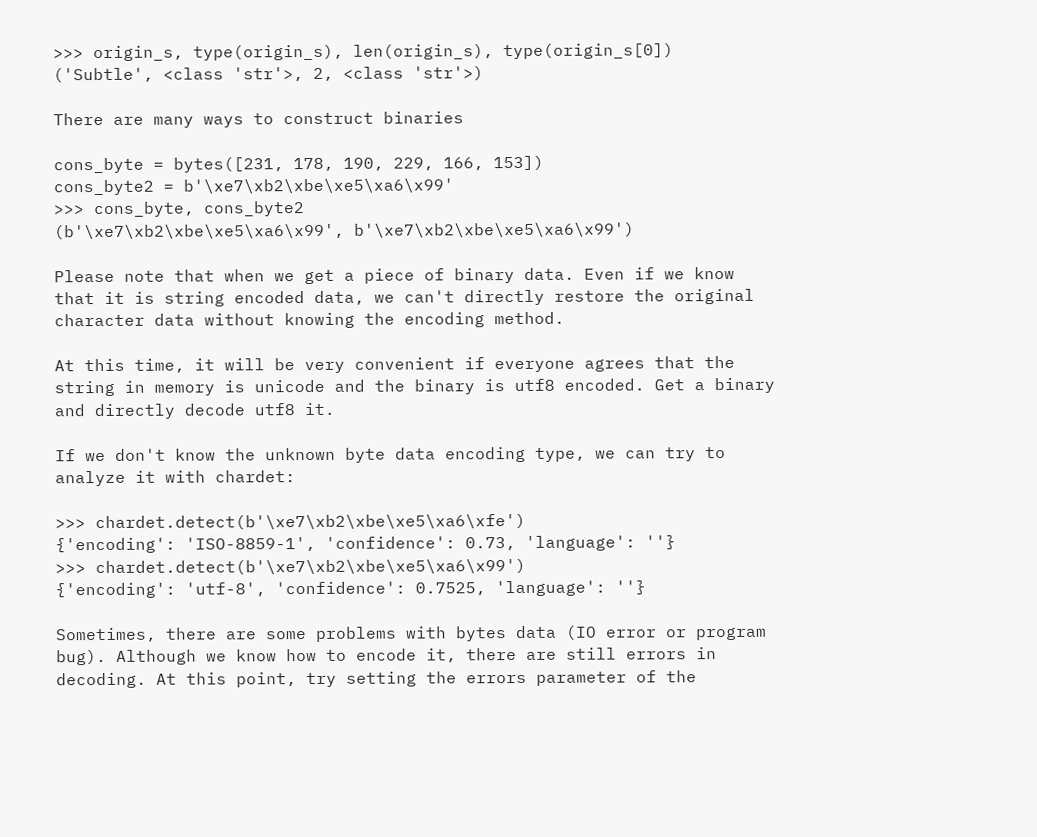>>> origin_s, type(origin_s), len(origin_s), type(origin_s[0])
('Subtle', <class 'str'>, 2, <class 'str'>)

There are many ways to construct binaries

cons_byte = bytes([231, 178, 190, 229, 166, 153])
cons_byte2 = b'\xe7\xb2\xbe\xe5\xa6\x99'
>>> cons_byte, cons_byte2
(b'\xe7\xb2\xbe\xe5\xa6\x99', b'\xe7\xb2\xbe\xe5\xa6\x99')

Please note that when we get a piece of binary data. Even if we know that it is string encoded data, we can't directly restore the original character data without knowing the encoding method.

At this time, it will be very convenient if everyone agrees that the string in memory is unicode and the binary is utf8 encoded. Get a binary and directly decode utf8 it.

If we don't know the unknown byte data encoding type, we can try to analyze it with chardet:

>>> chardet.detect(b'\xe7\xb2\xbe\xe5\xa6\xfe')
{'encoding': 'ISO-8859-1', 'confidence': 0.73, 'language': ''}
>>> chardet.detect(b'\xe7\xb2\xbe\xe5\xa6\x99')
{'encoding': 'utf-8', 'confidence': 0.7525, 'language': ''}

Sometimes, there are some problems with bytes data (IO error or program bug). Although we know how to encode it, there are still errors in decoding. At this point, try setting the errors parameter of the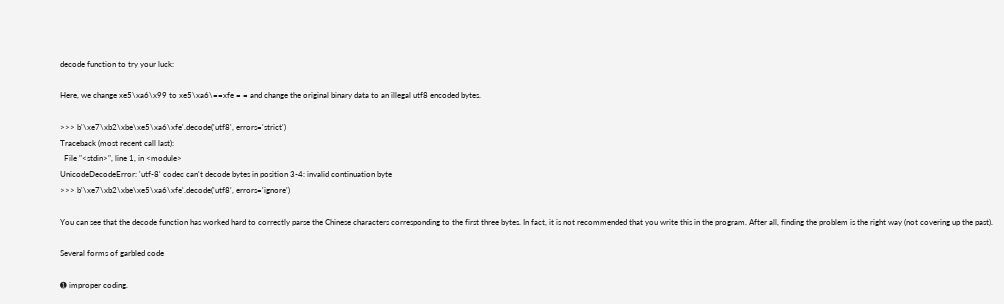decode function to try your luck:

Here, we change xe5\xa6\x99 to xe5\xa6\==xfe = = and change the original binary data to an illegal utf8 encoded bytes.

>>> b'\xe7\xb2\xbe\xe5\xa6\xfe'.decode('utf8', errors='strict')
Traceback (most recent call last):
  File "<stdin>", line 1, in <module>
UnicodeDecodeError: 'utf-8' codec can't decode bytes in position 3-4: invalid continuation byte
>>> b'\xe7\xb2\xbe\xe5\xa6\xfe'.decode('utf8', errors='ignore')

You can see that the decode function has worked hard to correctly parse the Chinese characters corresponding to the first three bytes. In fact, it is not recommended that you write this in the program. After all, finding the problem is the right way (not covering up the past).

Several forms of garbled code

➊ improper coding.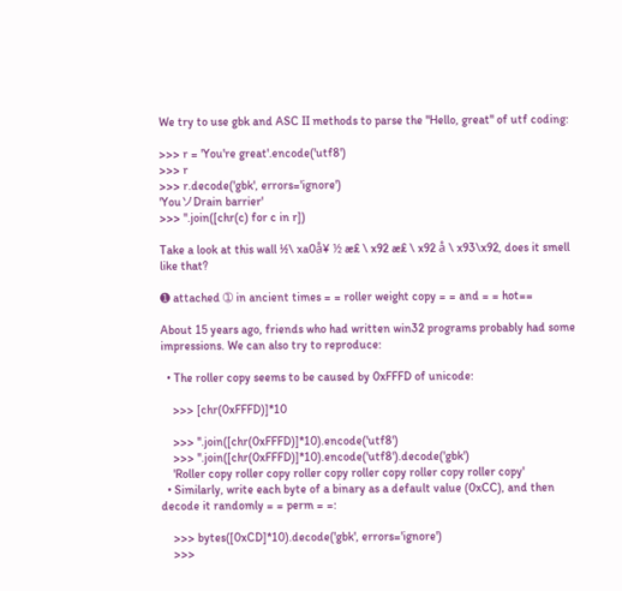We try to use gbk and ASC II methods to parse the "Hello, great" of utf coding:

>>> r = 'You're great'.encode('utf8')
>>> r
>>> r.decode('gbk', errors='ignore')
'YouソDrain barrier'
>>> ''.join([chr(c) for c in r])

Take a look at this wall ½\ xa0å¥ ½ æ£ \ x92 æ£ \ x92 å \ x93\x92, does it smell like that?

➊ attached ➀ in ancient times = = roller weight copy = = and = = hot==

About 15 years ago, friends who had written win32 programs probably had some impressions. We can also try to reproduce:

  • The roller copy seems to be caused by 0xFFFD of unicode:

    >>> [chr(0xFFFD)]*10

    >>> ''.join([chr(0xFFFD)]*10).encode('utf8')
    >>> ''.join([chr(0xFFFD)]*10).encode('utf8').decode('gbk')
    'Roller copy roller copy roller copy roller copy roller copy roller copy'
  • Similarly, write each byte of a binary as a default value (0xCC), and then decode it randomly = = perm = =:

    >>> bytes([0xCD]*10).decode('gbk', errors='ignore')
    >>>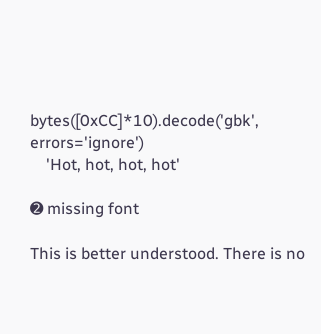bytes([0xCC]*10).decode('gbk', errors='ignore')
    'Hot, hot, hot, hot'

➋ missing font

This is better understood. There is no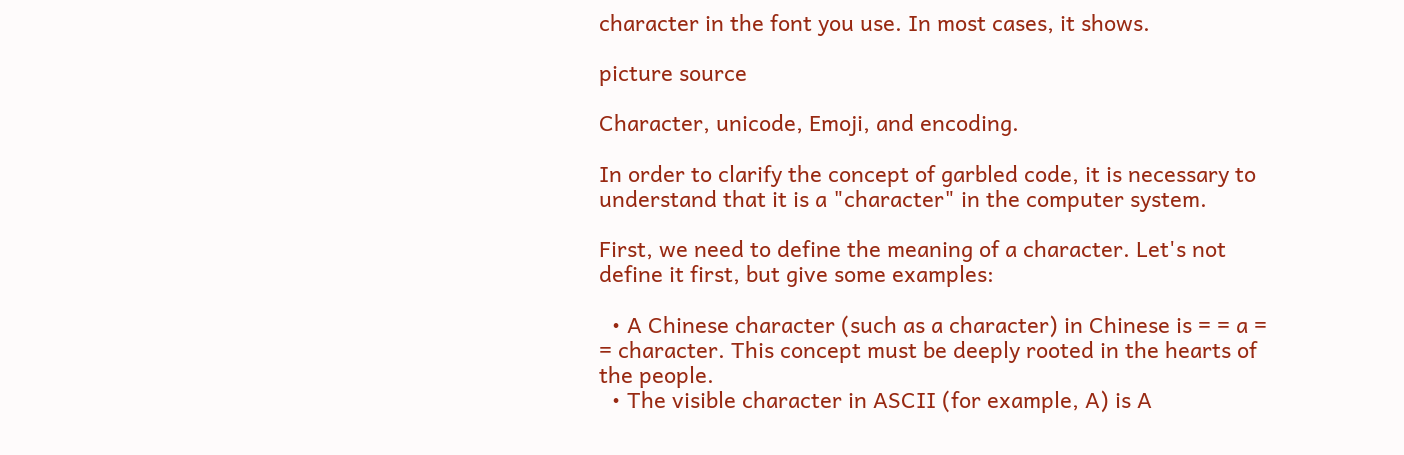character in the font you use. In most cases, it shows.

picture source

Character, unicode, Emoji, and encoding.

In order to clarify the concept of garbled code, it is necessary to understand that it is a "character" in the computer system.

First, we need to define the meaning of a character. Let's not define it first, but give some examples:

  • A Chinese character (such as a character) in Chinese is = = a = = character. This concept must be deeply rooted in the hearts of the people.
  • The visible character in ASCII (for example, A) is A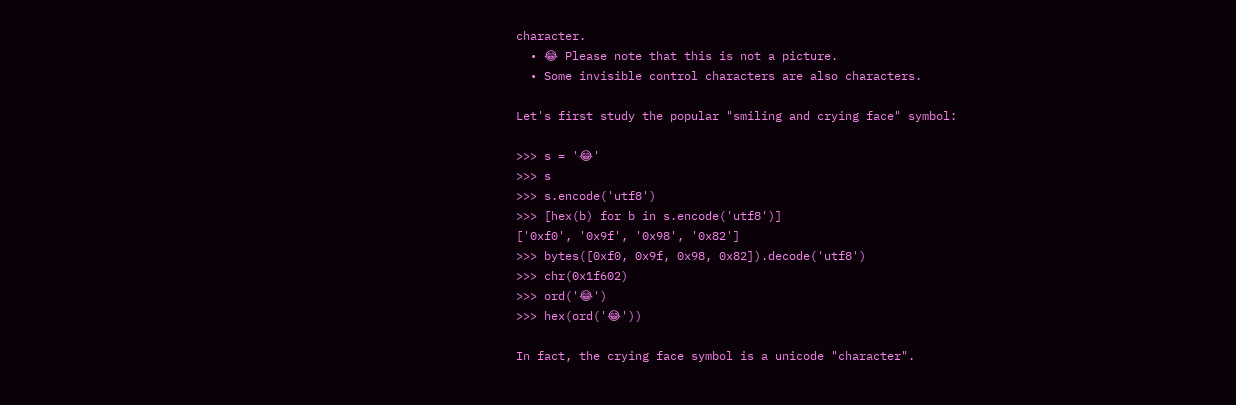character.
  • 😂 Please note that this is not a picture.
  • Some invisible control characters are also characters.

Let's first study the popular "smiling and crying face" symbol:

>>> s = '😂'
>>> s
>>> s.encode('utf8')
>>> [hex(b) for b in s.encode('utf8')]
['0xf0', '0x9f', '0x98', '0x82']
>>> bytes([0xf0, 0x9f, 0x98, 0x82]).decode('utf8')
>>> chr(0x1f602)
>>> ord('😂')
>>> hex(ord('😂'))

In fact, the crying face symbol is a unicode "character".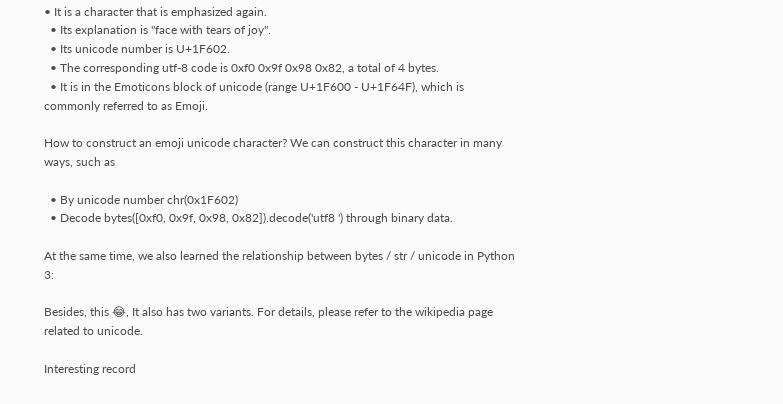• It is a character that is emphasized again.
  • Its explanation is "face with tears of joy".
  • Its unicode number is U+1F602.
  • The corresponding utf-8 code is 0xf0 0x9f 0x98 0x82, a total of 4 bytes.
  • It is in the Emoticons block of unicode (range U+1F600 - U+1F64F), which is commonly referred to as Emoji.

How to construct an emoji unicode character? We can construct this character in many ways, such as

  • By unicode number chr(0x1F602)
  • Decode bytes([0xf0, 0x9f, 0x98, 0x82]).decode('utf8 ') through binary data.

At the same time, we also learned the relationship between bytes / str / unicode in Python 3:

Besides, this 😂, It also has two variants. For details, please refer to the wikipedia page related to unicode.

Interesting record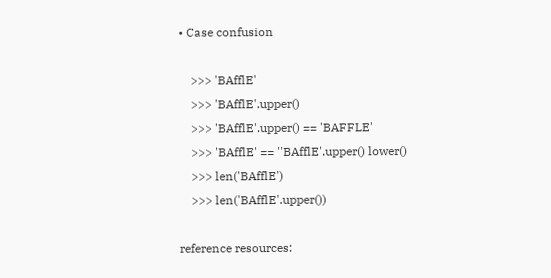• Case confusion

    >>> 'BAfflE'
    >>> 'BAfflE'.upper()
    >>> 'BAfflE'.upper() == 'BAFFLE'
    >>> 'BAfflE' == ''BAfflE'.upper() lower()
    >>> len('BAfflE')
    >>> len('BAfflE'.upper())

reference resources: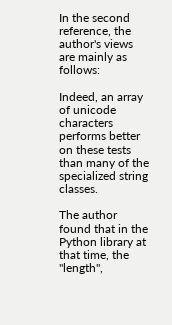In the second reference, the author's views are mainly as follows:

Indeed, an array of unicode characters performs better on these tests than many of the specialized string classes.

The author found that in the Python library at that time, the "length",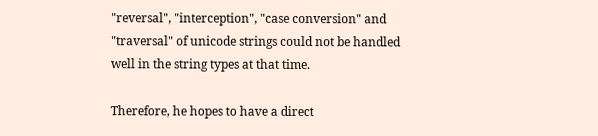"reversal", "interception", "case conversion" and "traversal" of unicode strings could not be handled well in the string types at that time.

Therefore, he hopes to have a direct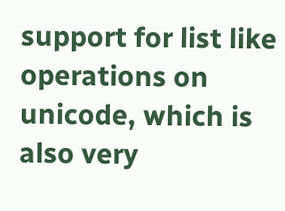support for list like operations on unicode, which is also very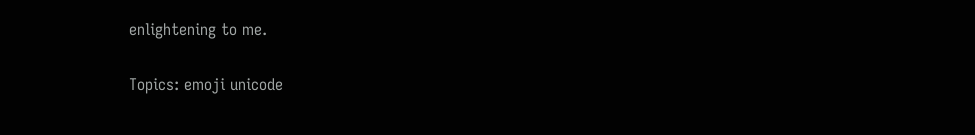enlightening to me.

Topics: emoji unicode